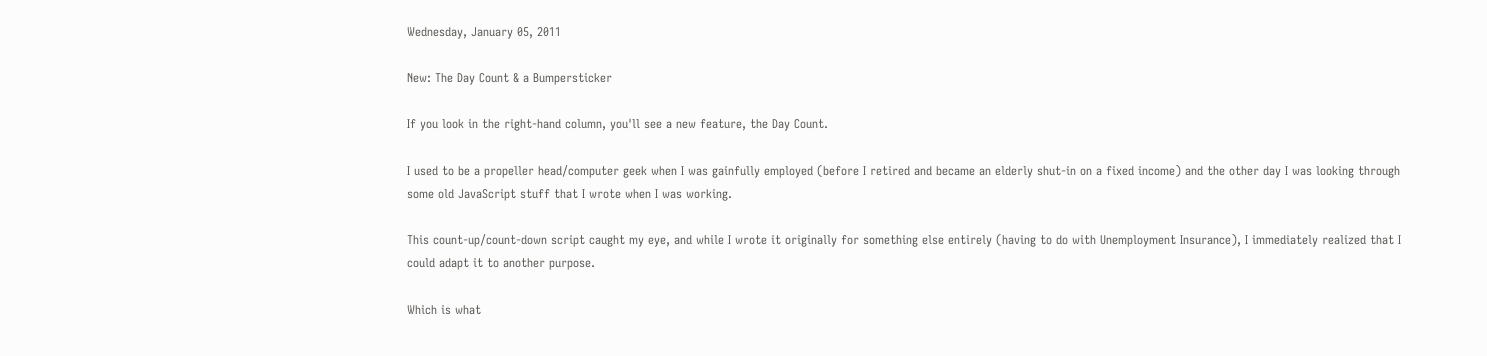Wednesday, January 05, 2011

New: The Day Count & a Bumpersticker

If you look in the right-hand column, you'll see a new feature, the Day Count.

I used to be a propeller head/computer geek when I was gainfully employed (before I retired and became an elderly shut-in on a fixed income) and the other day I was looking through some old JavaScript stuff that I wrote when I was working.

This count-up/count-down script caught my eye, and while I wrote it originally for something else entirely (having to do with Unemployment Insurance), I immediately realized that I could adapt it to another purpose.

Which is what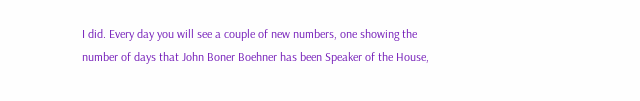I did. Every day you will see a couple of new numbers, one showing the number of days that John Boner Boehner has been Speaker of the House,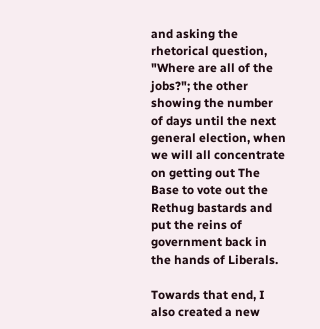and asking the rhetorical question, "Where are all of the jobs?"; the other showing the number of days until the next general election, when we will all concentrate on getting out The Base to vote out the Rethug bastards and put the reins of government back in the hands of Liberals.

Towards that end, I also created a new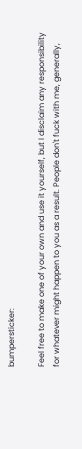bumpersticker:

Feel free to make one of your own and use it yourself, but I disclaim any responsibility for whatever might happen to you as a result. People don't fuck with me, generally,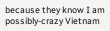because they know I am possibly-crazy Vietnam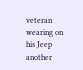veteran wearing on his Jeep another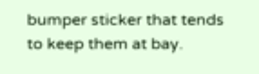bumper sticker that tends to keep them at bay.